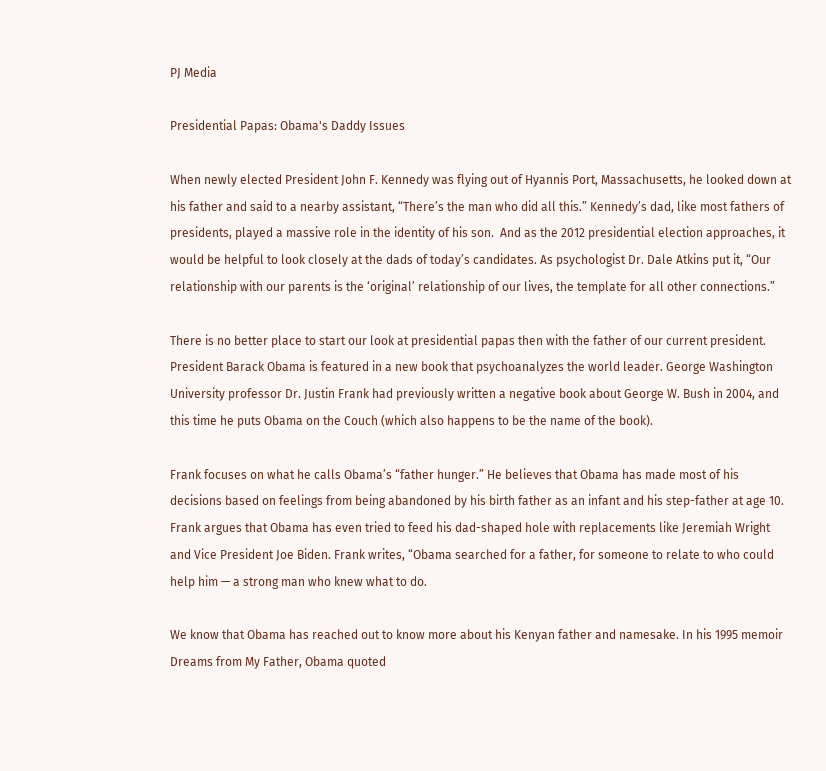PJ Media

Presidential Papas: Obama's Daddy Issues

When newly elected President John F. Kennedy was flying out of Hyannis Port, Massachusetts, he looked down at his father and said to a nearby assistant, “There’s the man who did all this.” Kennedy’s dad, like most fathers of presidents, played a massive role in the identity of his son.  And as the 2012 presidential election approaches, it would be helpful to look closely at the dads of today’s candidates. As psychologist Dr. Dale Atkins put it, “Our relationship with our parents is the ‘original’ relationship of our lives, the template for all other connections.”

There is no better place to start our look at presidential papas then with the father of our current president. President Barack Obama is featured in a new book that psychoanalyzes the world leader. George Washington University professor Dr. Justin Frank had previously written a negative book about George W. Bush in 2004, and this time he puts Obama on the Couch (which also happens to be the name of the book).

Frank focuses on what he calls Obama’s “father hunger.” He believes that Obama has made most of his decisions based on feelings from being abandoned by his birth father as an infant and his step-father at age 10. Frank argues that Obama has even tried to feed his dad-shaped hole with replacements like Jeremiah Wright and Vice President Joe Biden. Frank writes, “Obama searched for a father, for someone to relate to who could help him — a strong man who knew what to do.

We know that Obama has reached out to know more about his Kenyan father and namesake. In his 1995 memoir Dreams from My Father, Obama quoted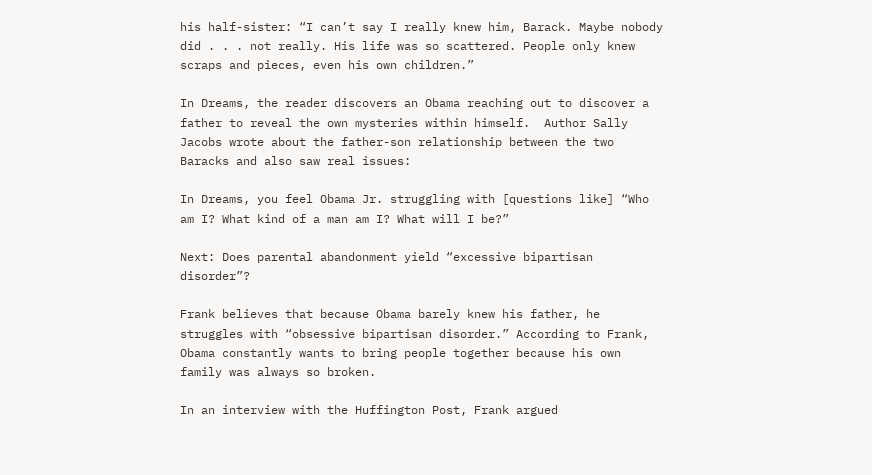his half-sister: “I can’t say I really knew him, Barack. Maybe nobody did . . . not really. His life was so scattered. People only knew scraps and pieces, even his own children.”

In Dreams, the reader discovers an Obama reaching out to discover a father to reveal the own mysteries within himself.  Author Sally Jacobs wrote about the father-son relationship between the two Baracks and also saw real issues:

In Dreams, you feel Obama Jr. struggling with [questions like] “Who am I? What kind of a man am I? What will I be?”

Next: Does parental abandonment yield “excessive bipartisan disorder”?

Frank believes that because Obama barely knew his father, he struggles with “obsessive bipartisan disorder.” According to Frank, Obama constantly wants to bring people together because his own family was always so broken.

In an interview with the Huffington Post, Frank argued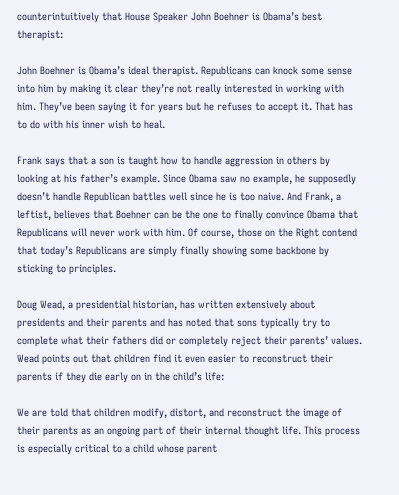counterintuitively that House Speaker John Boehner is Obama’s best therapist:

John Boehner is Obama’s ideal therapist. Republicans can knock some sense into him by making it clear they’re not really interested in working with him. They’ve been saying it for years but he refuses to accept it. That has to do with his inner wish to heal.

Frank says that a son is taught how to handle aggression in others by looking at his father’s example. Since Obama saw no example, he supposedly doesn’t handle Republican battles well since he is too naive. And Frank, a leftist, believes that Boehner can be the one to finally convince Obama that Republicans will never work with him. Of course, those on the Right contend that today’s Republicans are simply finally showing some backbone by sticking to principles.

Doug Wead, a presidential historian, has written extensively about presidents and their parents and has noted that sons typically try to complete what their fathers did or completely reject their parents’ values. Wead points out that children find it even easier to reconstruct their parents if they die early on in the child’s life:

We are told that children modify, distort, and reconstruct the image of their parents as an ongoing part of their internal thought life. This process is especially critical to a child whose parent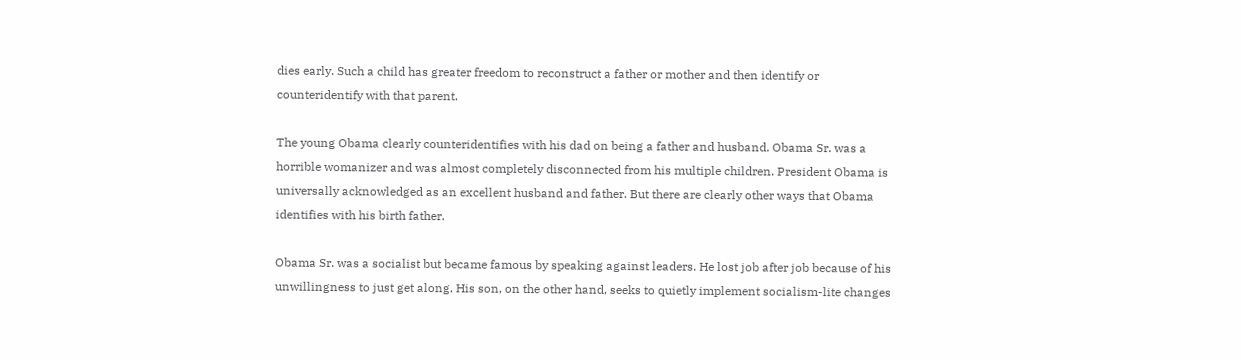dies early. Such a child has greater freedom to reconstruct a father or mother and then identify or counteridentify with that parent.

The young Obama clearly counteridentifies with his dad on being a father and husband. Obama Sr. was a horrible womanizer and was almost completely disconnected from his multiple children. President Obama is universally acknowledged as an excellent husband and father. But there are clearly other ways that Obama identifies with his birth father.

Obama Sr. was a socialist but became famous by speaking against leaders. He lost job after job because of his unwillingness to just get along. His son, on the other hand, seeks to quietly implement socialism-lite changes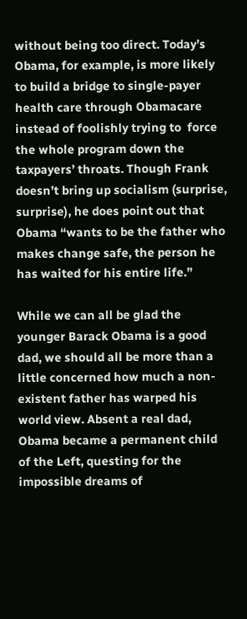without being too direct. Today’s Obama, for example, is more likely to build a bridge to single-payer health care through Obamacare instead of foolishly trying to  force the whole program down the taxpayers’ throats. Though Frank doesn’t bring up socialism (surprise, surprise), he does point out that Obama “wants to be the father who makes change safe, the person he has waited for his entire life.”

While we can all be glad the younger Barack Obama is a good dad, we should all be more than a little concerned how much a non-existent father has warped his world view. Absent a real dad, Obama became a permanent child of the Left, questing for the impossible dreams of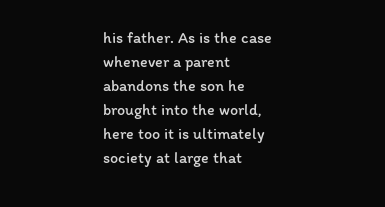his father. As is the case whenever a parent abandons the son he brought into the world, here too it is ultimately society at large that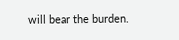will bear the burden.